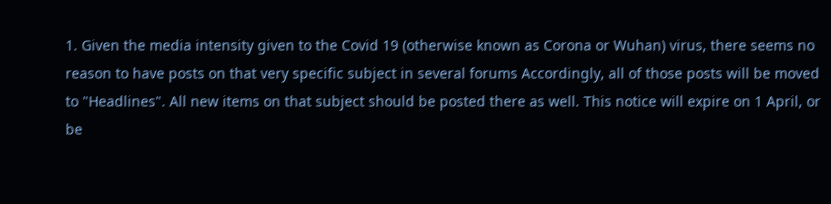1. Given the media intensity given to the Covid 19 (otherwise known as Corona or Wuhan) virus, there seems no reason to have posts on that very specific subject in several forums Accordingly, all of those posts will be moved to "Headlines". All new items on that subject should be posted there as well. This notice will expire on 1 April, or be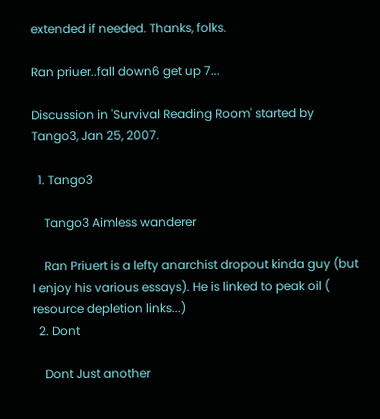extended if needed. Thanks, folks.

Ran priuer..fall down6 get up 7...

Discussion in 'Survival Reading Room' started by Tango3, Jan 25, 2007.

  1. Tango3

    Tango3 Aimless wanderer

    Ran Priuert is a lefty anarchist dropout kinda guy (but I enjoy his various essays). He is linked to peak oil ( resource depletion links...)
  2. Dont

    Dont Just another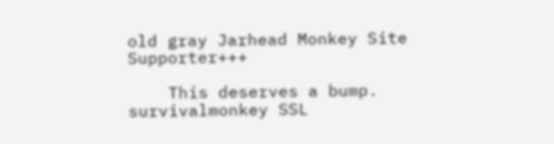old gray Jarhead Monkey Site Supporter+++

    This deserves a bump.
survivalmonkey SSL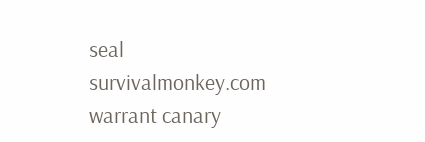seal        survivalmonkey.com warrant canary